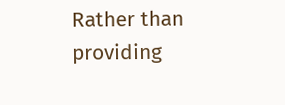Rather than providing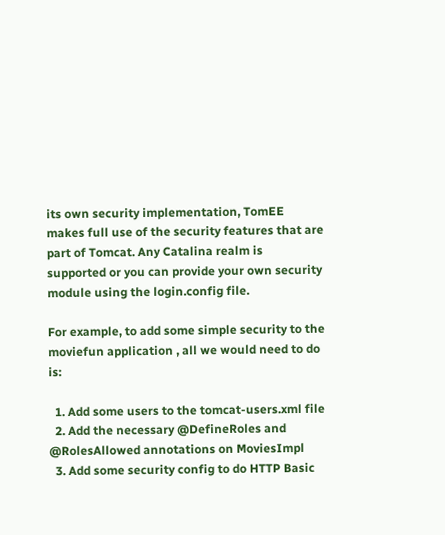its own security implementation, TomEE makes full use of the security features that are part of Tomcat. Any Catalina realm is supported or you can provide your own security module using the login.config file.

For example, to add some simple security to the moviefun application , all we would need to do is:

  1. Add some users to the tomcat-users.xml file
  2. Add the necessary @DefineRoles and @RolesAllowed annotations on MoviesImpl
  3. Add some security config to do HTTP Basic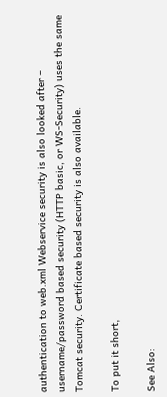authentication to web.xml Webservice security is also looked after – username/password based security (HTTP basic, or WS-Security) uses the same Tomcat security. Certificate based security is also available.

To put it short,

See Also: